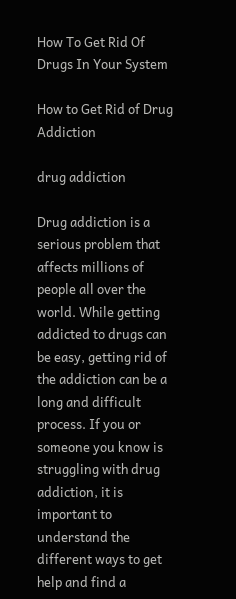How To Get Rid Of Drugs In Your System

How to Get Rid of Drug Addiction

drug addiction

Drug addiction is a serious problem that affects millions of people all over the world. While getting addicted to drugs can be easy, getting rid of the addiction can be a long and difficult process. If you or someone you know is struggling with drug addiction, it is important to understand the different ways to get help and find a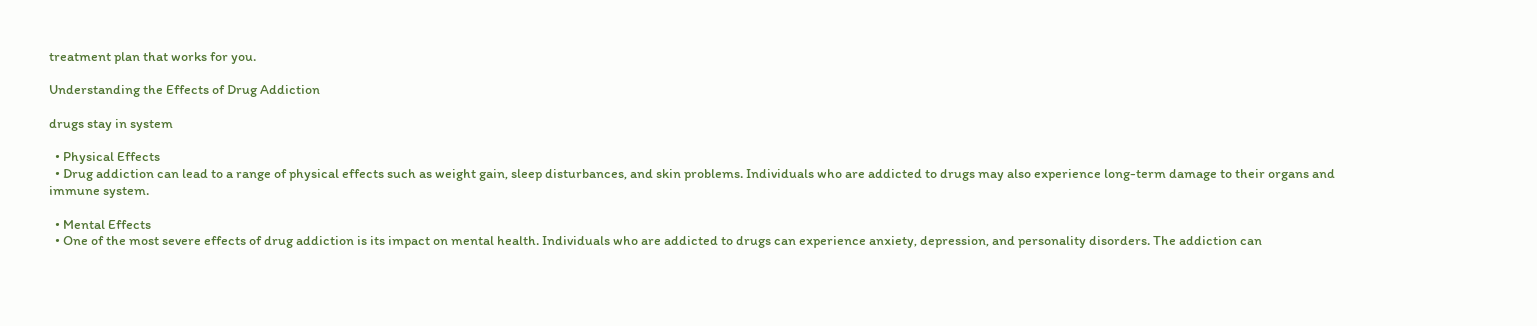treatment plan that works for you.

Understanding the Effects of Drug Addiction

drugs stay in system

  • Physical Effects
  • Drug addiction can lead to a range of physical effects such as weight gain, sleep disturbances, and skin problems. Individuals who are addicted to drugs may also experience long-term damage to their organs and immune system.

  • Mental Effects
  • One of the most severe effects of drug addiction is its impact on mental health. Individuals who are addicted to drugs can experience anxiety, depression, and personality disorders. The addiction can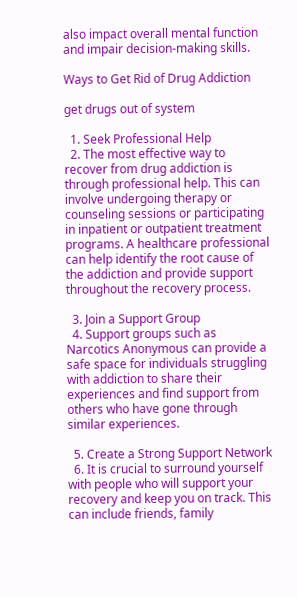also impact overall mental function and impair decision-making skills.

Ways to Get Rid of Drug Addiction

get drugs out of system

  1. Seek Professional Help
  2. The most effective way to recover from drug addiction is through professional help. This can involve undergoing therapy or counseling sessions or participating in inpatient or outpatient treatment programs. A healthcare professional can help identify the root cause of the addiction and provide support throughout the recovery process.

  3. Join a Support Group
  4. Support groups such as Narcotics Anonymous can provide a safe space for individuals struggling with addiction to share their experiences and find support from others who have gone through similar experiences.

  5. Create a Strong Support Network
  6. It is crucial to surround yourself with people who will support your recovery and keep you on track. This can include friends, family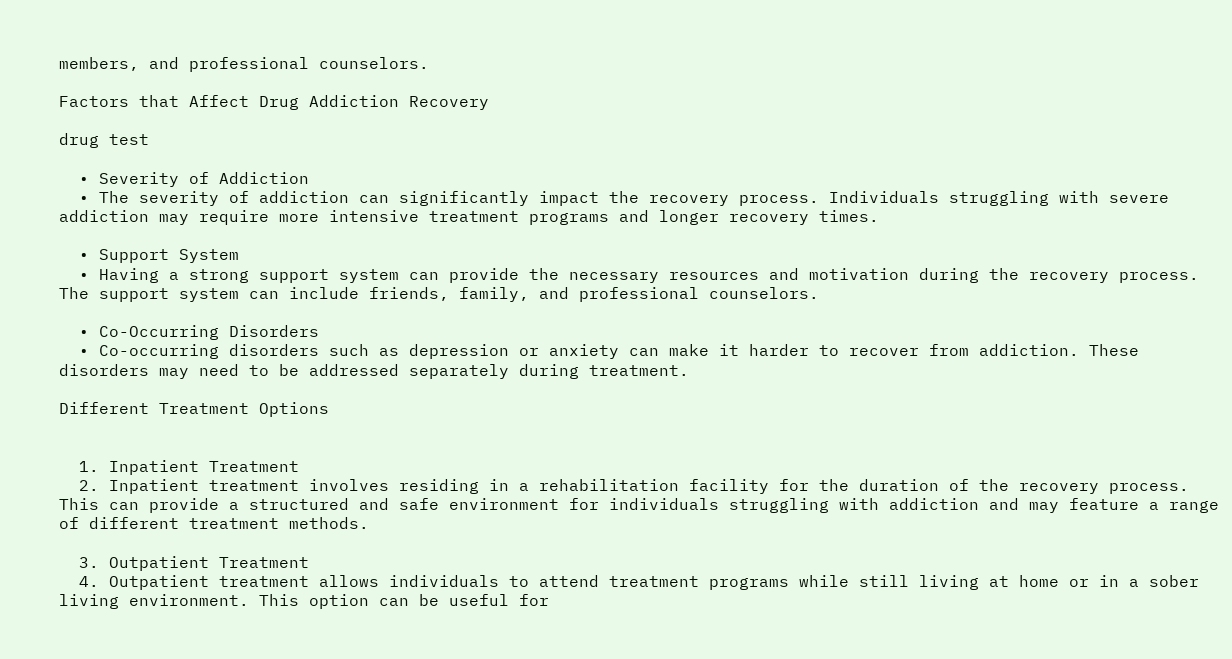members, and professional counselors.

Factors that Affect Drug Addiction Recovery

drug test

  • Severity of Addiction
  • The severity of addiction can significantly impact the recovery process. Individuals struggling with severe addiction may require more intensive treatment programs and longer recovery times.

  • Support System
  • Having a strong support system can provide the necessary resources and motivation during the recovery process. The support system can include friends, family, and professional counselors.

  • Co-Occurring Disorders
  • Co-occurring disorders such as depression or anxiety can make it harder to recover from addiction. These disorders may need to be addressed separately during treatment.

Different Treatment Options


  1. Inpatient Treatment
  2. Inpatient treatment involves residing in a rehabilitation facility for the duration of the recovery process. This can provide a structured and safe environment for individuals struggling with addiction and may feature a range of different treatment methods.

  3. Outpatient Treatment
  4. Outpatient treatment allows individuals to attend treatment programs while still living at home or in a sober living environment. This option can be useful for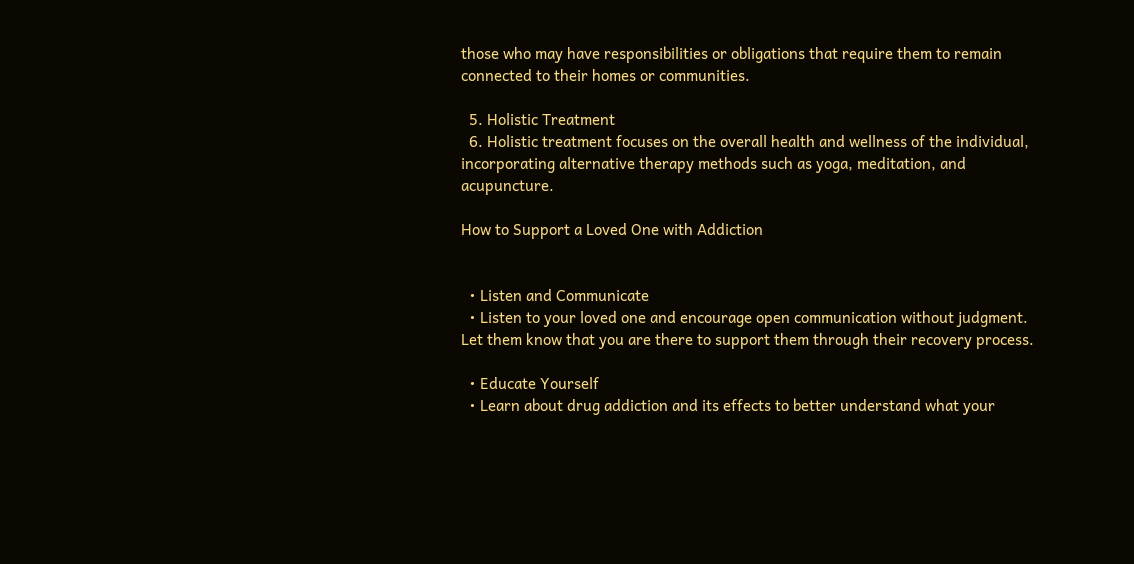those who may have responsibilities or obligations that require them to remain connected to their homes or communities.

  5. Holistic Treatment
  6. Holistic treatment focuses on the overall health and wellness of the individual, incorporating alternative therapy methods such as yoga, meditation, and acupuncture.

How to Support a Loved One with Addiction


  • Listen and Communicate
  • Listen to your loved one and encourage open communication without judgment. Let them know that you are there to support them through their recovery process.

  • Educate Yourself
  • Learn about drug addiction and its effects to better understand what your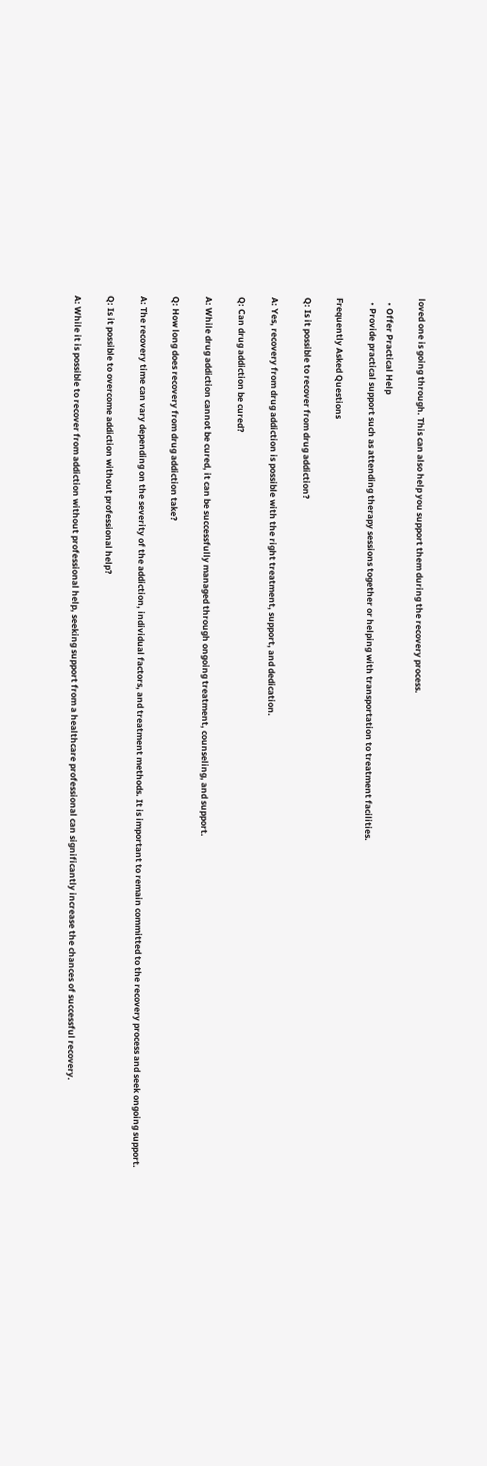loved one is going through. This can also help you support them during the recovery process.

  • Offer Practical Help
  • Provide practical support such as attending therapy sessions together or helping with transportation to treatment facilities.

Frequently Asked Questions

Q: Is it possible to recover from drug addiction?

A: Yes, recovery from drug addiction is possible with the right treatment, support, and dedication.

Q: Can drug addiction be cured?

A: While drug addiction cannot be cured, it can be successfully managed through ongoing treatment, counseling, and support.

Q: How long does recovery from drug addiction take?

A: The recovery time can vary depending on the severity of the addiction, individual factors, and treatment methods. It is important to remain committed to the recovery process and seek ongoing support.

Q: Is it possible to overcome addiction without professional help?

A: While it is possible to recover from addiction without professional help, seeking support from a healthcare professional can significantly increase the chances of successful recovery.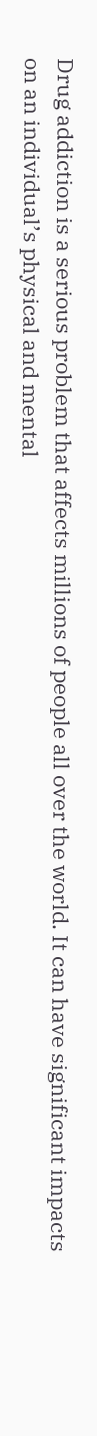Drug addiction is a serious problem that affects millions of people all over the world. It can have significant impacts on an individual’s physical and mental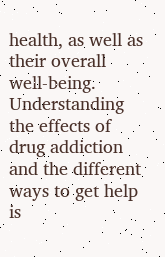health, as well as their overall well-being. Understanding the effects of drug addiction and the different ways to get help is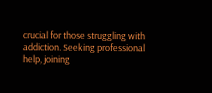crucial for those struggling with addiction. Seeking professional help, joining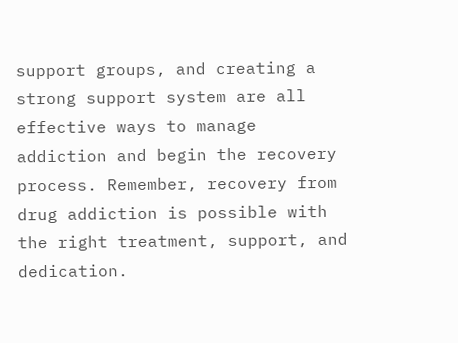support groups, and creating a strong support system are all effective ways to manage addiction and begin the recovery process. Remember, recovery from drug addiction is possible with the right treatment, support, and dedication.